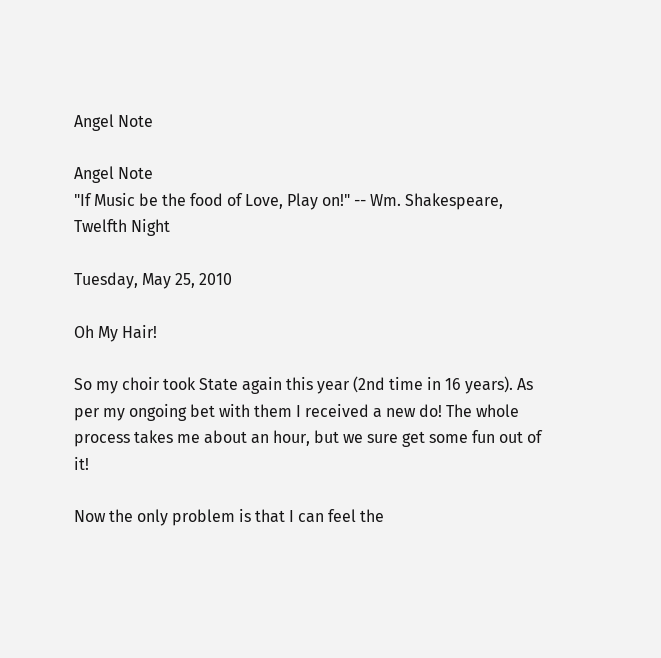Angel Note

Angel Note
"If Music be the food of Love, Play on!" -- Wm. Shakespeare, Twelfth Night

Tuesday, May 25, 2010

Oh My Hair!

So my choir took State again this year (2nd time in 16 years). As per my ongoing bet with them I received a new do! The whole process takes me about an hour, but we sure get some fun out of it!

Now the only problem is that I can feel the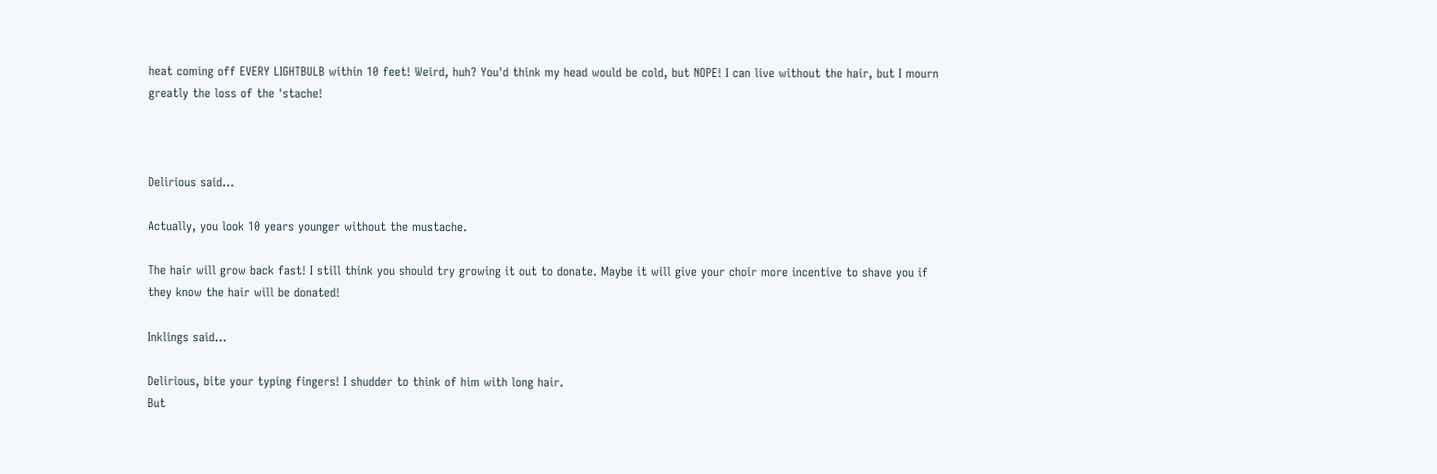heat coming off EVERY LIGHTBULB within 10 feet! Weird, huh? You'd think my head would be cold, but NOPE! I can live without the hair, but I mourn greatly the loss of the 'stache!



Delirious said...

Actually, you look 10 years younger without the mustache.

The hair will grow back fast! I still think you should try growing it out to donate. Maybe it will give your choir more incentive to shave you if they know the hair will be donated!

Inklings said...

Delirious, bite your typing fingers! I shudder to think of him with long hair.
But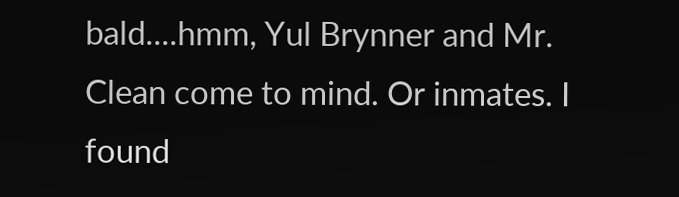bald....hmm, Yul Brynner and Mr. Clean come to mind. Or inmates. I found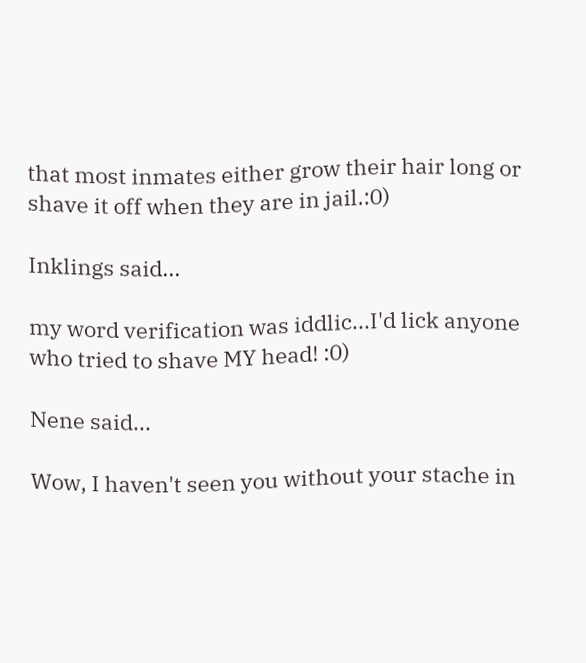that most inmates either grow their hair long or shave it off when they are in jail.:0)

Inklings said...

my word verification was iddlic...I'd lick anyone who tried to shave MY head! :0)

Nene said...

Wow, I haven't seen you without your stache in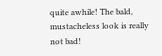quite awhile! The bald, mustacheless look is really not bad!